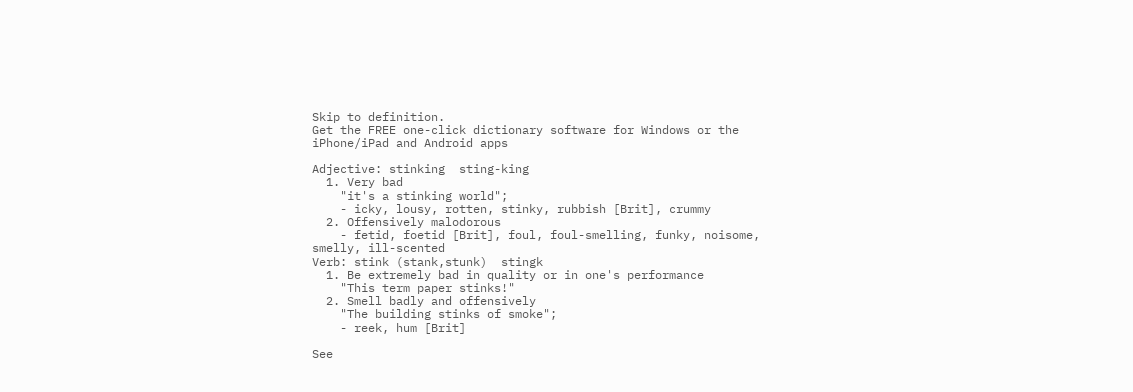Skip to definition.
Get the FREE one-click dictionary software for Windows or the iPhone/iPad and Android apps

Adjective: stinking  sting-king
  1. Very bad
    "it's a stinking world";
    - icky, lousy, rotten, stinky, rubbish [Brit], crummy
  2. Offensively malodorous
    - fetid, foetid [Brit], foul, foul-smelling, funky, noisome, smelly, ill-scented
Verb: stink (stank,stunk)  stingk
  1. Be extremely bad in quality or in one's performance
    "This term paper stinks!"
  2. Smell badly and offensively
    "The building stinks of smoke";
    - reek, hum [Brit]

See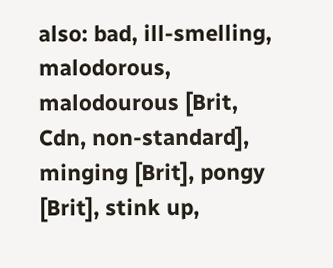also: bad, ill-smelling, malodorous, malodourous [Brit, Cdn, non-standard], minging [Brit], pongy [Brit], stink up,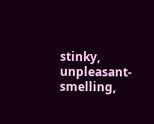stinky, unpleasant-smelling,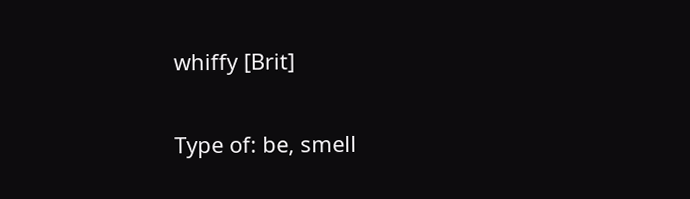whiffy [Brit]

Type of: be, smell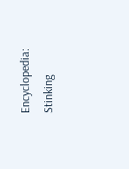Encyclopedia: Stinking